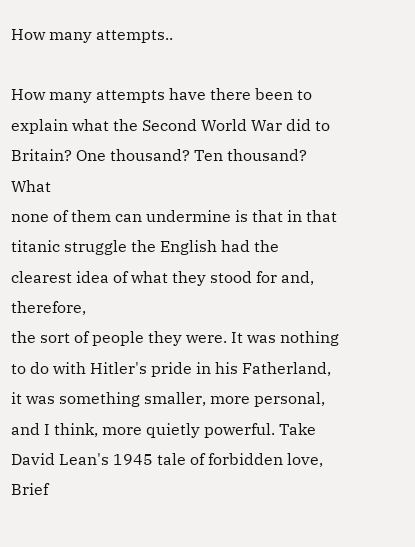How many attempts..

How many attempts have there been to explain what the Second World War did to Britain? One thousand? Ten thousand? What
none of them can undermine is that in that titanic struggle the English had the clearest idea of what they stood for and, therefore,
the sort of people they were. It was nothing to do with Hitler's pride in his Fatherland, it was something smaller, more personal, and I think, more quietly powerful. Take David Lean's 1945 tale of forbidden love, Brief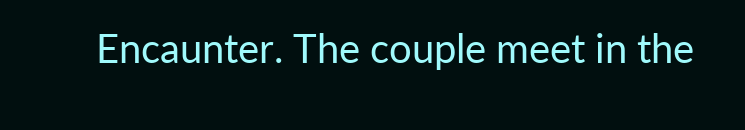Encaunter. The couple meet in the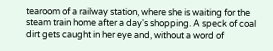tearoom of a railway station, where she is waiting for the steam train home after a day's shopping. A speck of coal dirt gets caught in her eye and, without a word of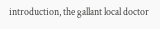introduction, the gallant local doctor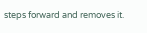steps forward and removes it.